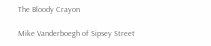The Bloody Crayon

Mike Vanderboegh of Sipsey Street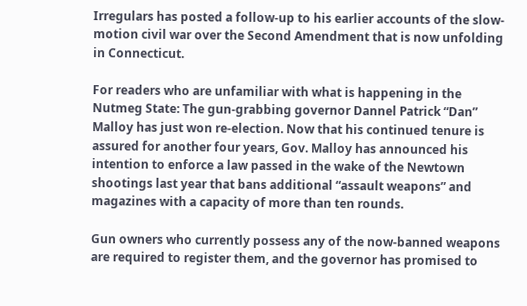Irregulars has posted a follow-up to his earlier accounts of the slow-motion civil war over the Second Amendment that is now unfolding in Connecticut.

For readers who are unfamiliar with what is happening in the Nutmeg State: The gun-grabbing governor Dannel Patrick “Dan” Malloy has just won re-election. Now that his continued tenure is assured for another four years, Gov. Malloy has announced his intention to enforce a law passed in the wake of the Newtown shootings last year that bans additional “assault weapons” and magazines with a capacity of more than ten rounds.

Gun owners who currently possess any of the now-banned weapons are required to register them, and the governor has promised to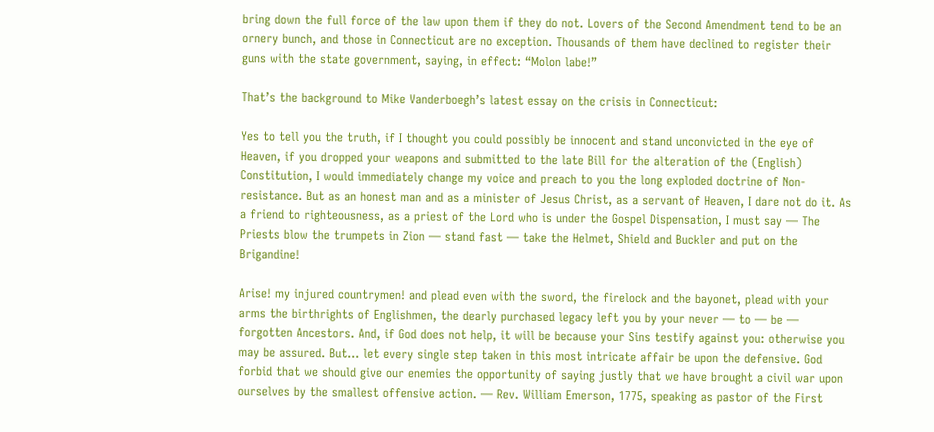bring down the full force of the law upon them if they do not. Lovers of the Second Amendment tend to be an ornery bunch, and those in Connecticut are no exception. Thousands of them have declined to register their guns with the state government, saying, in effect: “Molon labe!”

That’s the background to Mike Vanderboegh’s latest essay on the crisis in Connecticut:

Yes to tell you the truth, if I thought you could possibly be innocent and stand unconvicted in the eye of Heaven, if you dropped your weapons and submitted to the late Bill for the alteration of the (English) Constitution, I would immediately change my voice and preach to you the long exploded doctrine of Non-resistance. But as an honest man and as a minister of Jesus Christ, as a servant of Heaven, I dare not do it. As a friend to righteousness, as a priest of the Lord who is under the Gospel Dispensation, I must say — The Priests blow the trumpets in Zion — stand fast — take the Helmet, Shield and Buckler and put on the Brigandine!

Arise! my injured countrymen! and plead even with the sword, the firelock and the bayonet, plead with your arms the birthrights of Englishmen, the dearly purchased legacy left you by your never — to — be — forgotten Ancestors. And, if God does not help, it will be because your Sins testify against you: otherwise you may be assured. But… let every single step taken in this most intricate affair be upon the defensive. God forbid that we should give our enemies the opportunity of saying justly that we have brought a civil war upon ourselves by the smallest offensive action. — Rev. William Emerson, 1775, speaking as pastor of the First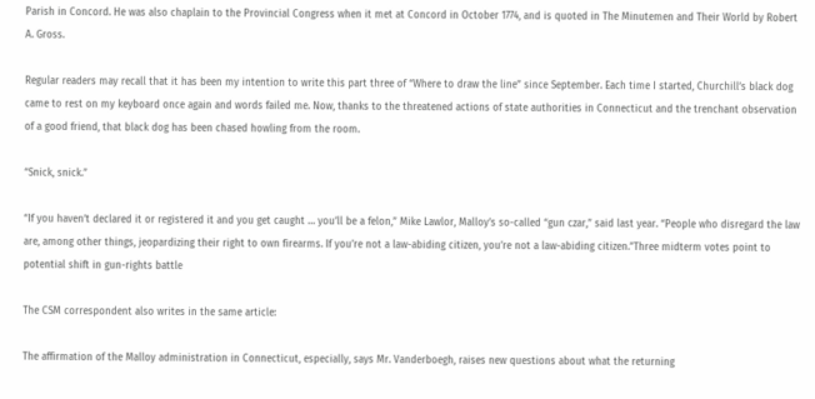Parish in Concord. He was also chaplain to the Provincial Congress when it met at Concord in October 1774, and is quoted in The Minutemen and Their World by Robert A. Gross.

Regular readers may recall that it has been my intention to write this part three of “Where to draw the line” since September. Each time I started, Churchill’s black dog came to rest on my keyboard once again and words failed me. Now, thanks to the threatened actions of state authorities in Connecticut and the trenchant observation of a good friend, that black dog has been chased howling from the room.

“Snick, snick.”

“If you haven’t declared it or registered it and you get caught … you’ll be a felon,” Mike Lawlor, Malloy’s so-called “gun czar,” said last year. “People who disregard the law are, among other things, jeopardizing their right to own firearms. If you’re not a law-abiding citizen, you’re not a law-abiding citizen.”Three midterm votes point to potential shift in gun-rights battle

The CSM correspondent also writes in the same article:

The affirmation of the Malloy administration in Connecticut, especially, says Mr. Vanderboegh, raises new questions about what the returning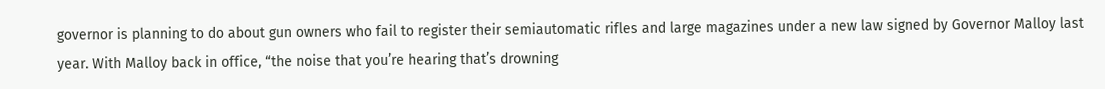governor is planning to do about gun owners who fail to register their semiautomatic rifles and large magazines under a new law signed by Governor Malloy last year. With Malloy back in office, “the noise that you’re hearing that’s drowning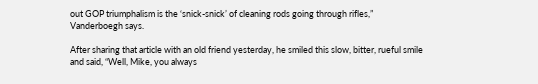out GOP triumphalism is the ‘snick-snick’ of cleaning rods going through rifles,” Vanderboegh says.

After sharing that article with an old friend yesterday, he smiled this slow, bitter, rueful smile and said, “Well, Mike, you always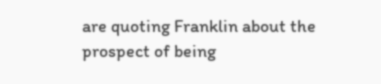are quoting Franklin about the prospect of being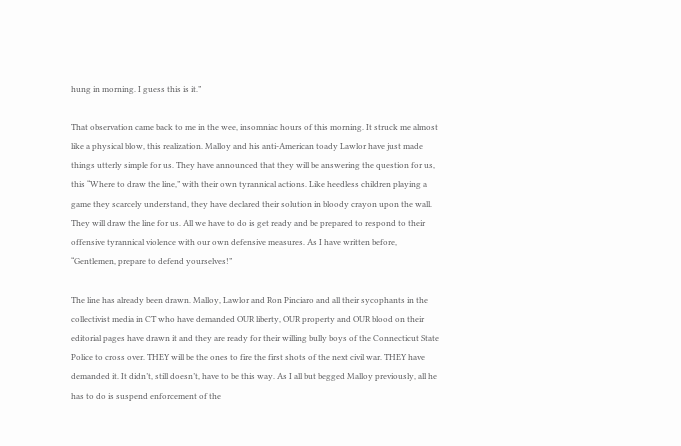hung in morning. I guess this is it.”

That observation came back to me in the wee, insomniac hours of this morning. It struck me almost like a physical blow, this realization. Malloy and his anti-American toady Lawlor have just made things utterly simple for us. They have announced that they will be answering the question for us, this “Where to draw the line,” with their own tyrannical actions. Like heedless children playing a game they scarcely understand, they have declared their solution in bloody crayon upon the wall. They will draw the line for us. All we have to do is get ready and be prepared to respond to their offensive tyrannical violence with our own defensive measures. As I have written before, “Gentlemen, prepare to defend yourselves!”

The line has already been drawn. Malloy, Lawlor and Ron Pinciaro and all their sycophants in the collectivist media in CT who have demanded OUR liberty, OUR property and OUR blood on their editorial pages have drawn it and they are ready for their willing bully boys of the Connecticut State Police to cross over. THEY will be the ones to fire the first shots of the next civil war. THEY have demanded it. It didn’t, still doesn’t, have to be this way. As I all but begged Malloy previously, all he has to do is suspend enforcement of the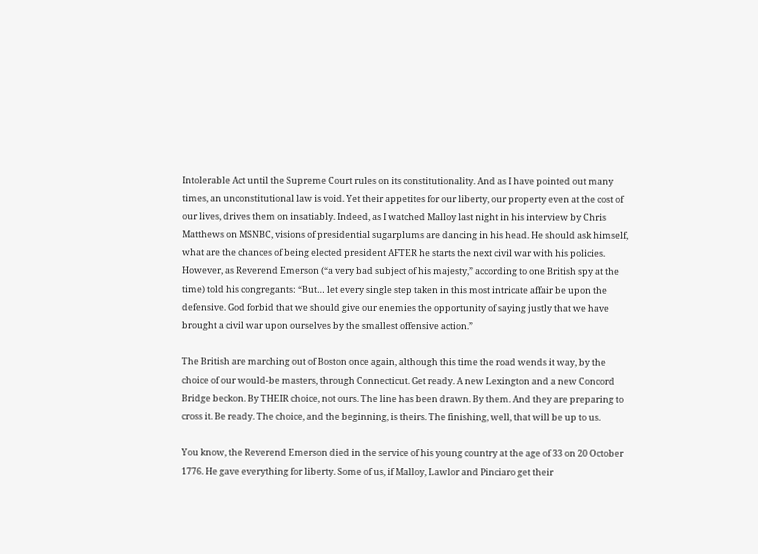Intolerable Act until the Supreme Court rules on its constitutionality. And as I have pointed out many times, an unconstitutional law is void. Yet their appetites for our liberty, our property even at the cost of our lives, drives them on insatiably. Indeed, as I watched Malloy last night in his interview by Chris Matthews on MSNBC, visions of presidential sugarplums are dancing in his head. He should ask himself, what are the chances of being elected president AFTER he starts the next civil war with his policies. However, as Reverend Emerson (“a very bad subject of his majesty,” according to one British spy at the time) told his congregants: “But… let every single step taken in this most intricate affair be upon the defensive. God forbid that we should give our enemies the opportunity of saying justly that we have brought a civil war upon ourselves by the smallest offensive action.”

The British are marching out of Boston once again, although this time the road wends it way, by the choice of our would-be masters, through Connecticut. Get ready. A new Lexington and a new Concord Bridge beckon. By THEIR choice, not ours. The line has been drawn. By them. And they are preparing to cross it. Be ready. The choice, and the beginning, is theirs. The finishing, well, that will be up to us.

You know, the Reverend Emerson died in the service of his young country at the age of 33 on 20 October 1776. He gave everything for liberty. Some of us, if Malloy, Lawlor and Pinciaro get their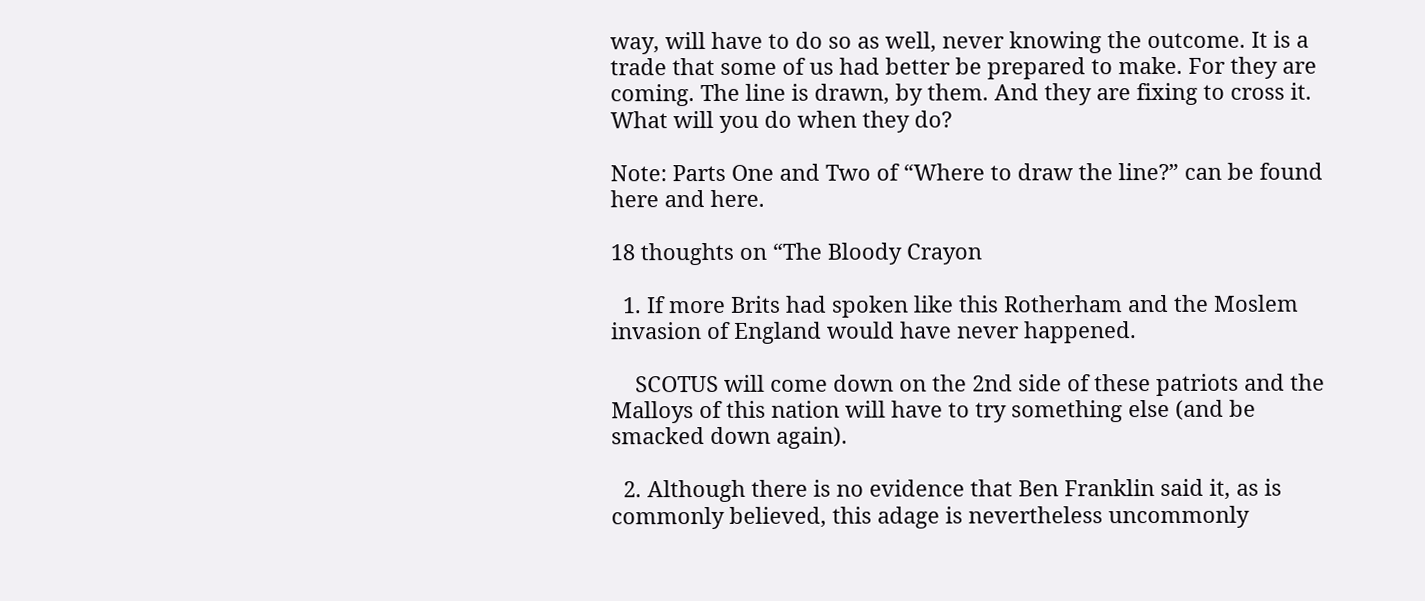way, will have to do so as well, never knowing the outcome. It is a trade that some of us had better be prepared to make. For they are coming. The line is drawn, by them. And they are fixing to cross it. What will you do when they do?

Note: Parts One and Two of “Where to draw the line?” can be found here and here.

18 thoughts on “The Bloody Crayon

  1. If more Brits had spoken like this Rotherham and the Moslem invasion of England would have never happened.

    SCOTUS will come down on the 2nd side of these patriots and the Malloys of this nation will have to try something else (and be smacked down again).

  2. Although there is no evidence that Ben Franklin said it, as is commonly believed, this adage is nevertheless uncommonly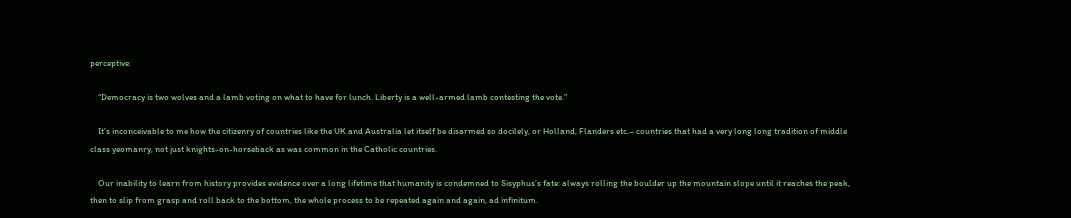perceptive:

    “Democracy is two wolves and a lamb voting on what to have for lunch. Liberty is a well-armed lamb contesting the vote.”

    It’s inconceivable to me how the citizenry of countries like the UK and Australia let itself be disarmed so docilely, or Holland, Flanders etc.– countries that had a very long long tradition of middle class yeomanry, not just knights-on-horseback as was common in the Catholic countries.

    Our inability to learn from history provides evidence over a long lifetime that humanity is condemned to Sisyphus’s fate: always rolling the boulder up the mountain slope until it reaches the peak, then to slip from grasp and roll back to the bottom, the whole process to be repeated again and again, ad infinitum.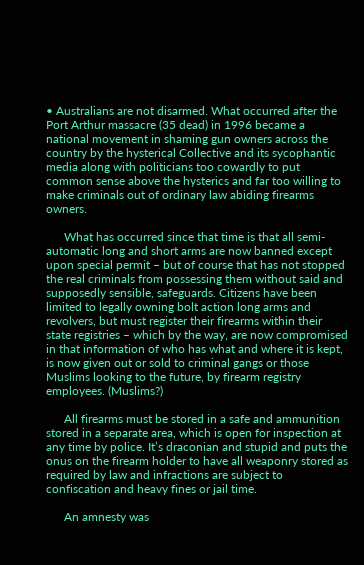• Australians are not disarmed. What occurred after the Port Arthur massacre (35 dead) in 1996 became a national movement in shaming gun owners across the country by the hysterical Collective and its sycophantic media along with politicians too cowardly to put common sense above the hysterics and far too willing to make criminals out of ordinary law abiding firearms owners.

      What has occurred since that time is that all semi-automatic long and short arms are now banned except upon special permit – but of course that has not stopped the real criminals from possessing them without said and supposedly sensible, safeguards. Citizens have been limited to legally owning bolt action long arms and revolvers, but must register their firearms within their state registries – which by the way, are now compromised in that information of who has what and where it is kept, is now given out or sold to criminal gangs or those Muslims looking to the future, by firearm registry employees. (Muslims?)

      All firearms must be stored in a safe and ammunition stored in a separate area, which is open for inspection at any time by police. It’s draconian and stupid and puts the onus on the firearm holder to have all weaponry stored as required by law and infractions are subject to confiscation and heavy fines or jail time.

      An amnesty was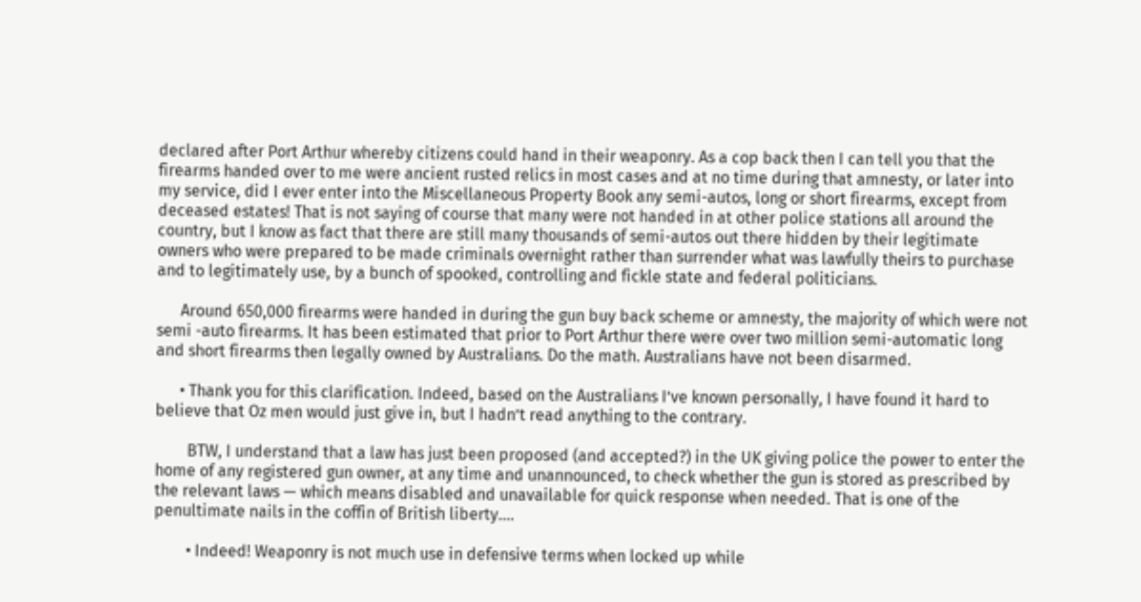declared after Port Arthur whereby citizens could hand in their weaponry. As a cop back then I can tell you that the firearms handed over to me were ancient rusted relics in most cases and at no time during that amnesty, or later into my service, did I ever enter into the Miscellaneous Property Book any semi-autos, long or short firearms, except from deceased estates! That is not saying of course that many were not handed in at other police stations all around the country, but I know as fact that there are still many thousands of semi-autos out there hidden by their legitimate owners who were prepared to be made criminals overnight rather than surrender what was lawfully theirs to purchase and to legitimately use, by a bunch of spooked, controlling and fickle state and federal politicians.

      Around 650,000 firearms were handed in during the gun buy back scheme or amnesty, the majority of which were not semi -auto firearms. It has been estimated that prior to Port Arthur there were over two million semi-automatic long and short firearms then legally owned by Australians. Do the math. Australians have not been disarmed.

      • Thank you for this clarification. Indeed, based on the Australians I’ve known personally, I have found it hard to believe that Oz men would just give in, but I hadn’t read anything to the contrary.

        BTW, I understand that a law has just been proposed (and accepted?) in the UK giving police the power to enter the home of any registered gun owner, at any time and unannounced, to check whether the gun is stored as prescribed by the relevant laws — which means disabled and unavailable for quick response when needed. That is one of the penultimate nails in the coffin of British liberty….

        • Indeed! Weaponry is not much use in defensive terms when locked up while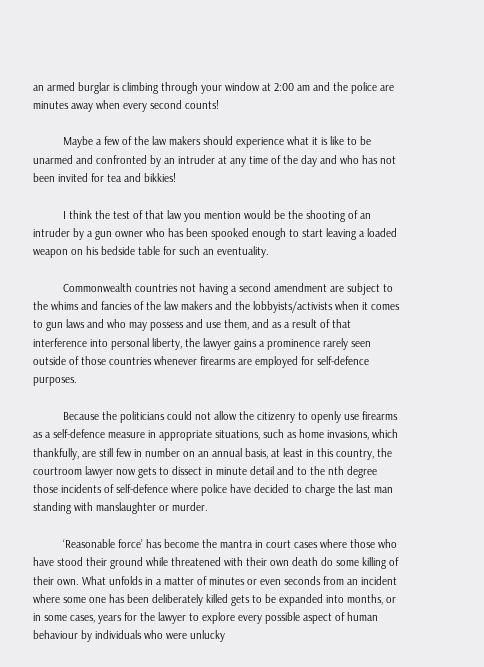an armed burglar is climbing through your window at 2:00 am and the police are minutes away when every second counts!

          Maybe a few of the law makers should experience what it is like to be unarmed and confronted by an intruder at any time of the day and who has not been invited for tea and bikkies!

          I think the test of that law you mention would be the shooting of an intruder by a gun owner who has been spooked enough to start leaving a loaded weapon on his bedside table for such an eventuality.

          Commonwealth countries not having a second amendment are subject to the whims and fancies of the law makers and the lobbyists/activists when it comes to gun laws and who may possess and use them, and as a result of that interference into personal liberty, the lawyer gains a prominence rarely seen outside of those countries whenever firearms are employed for self-defence purposes.

          Because the politicians could not allow the citizenry to openly use firearms as a self-defence measure in appropriate situations, such as home invasions, which thankfully, are still few in number on an annual basis, at least in this country, the courtroom lawyer now gets to dissect in minute detail and to the nth degree those incidents of self-defence where police have decided to charge the last man standing with manslaughter or murder.

          ‘Reasonable force’ has become the mantra in court cases where those who have stood their ground while threatened with their own death do some killing of their own. What unfolds in a matter of minutes or even seconds from an incident where some one has been deliberately killed gets to be expanded into months, or in some cases, years for the lawyer to explore every possible aspect of human behaviour by individuals who were unlucky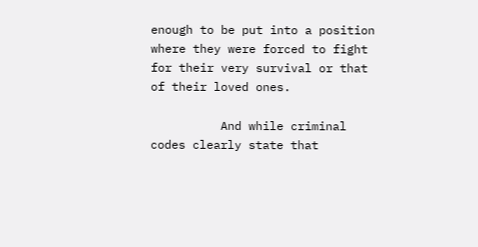enough to be put into a position where they were forced to fight for their very survival or that of their loved ones.

          And while criminal codes clearly state that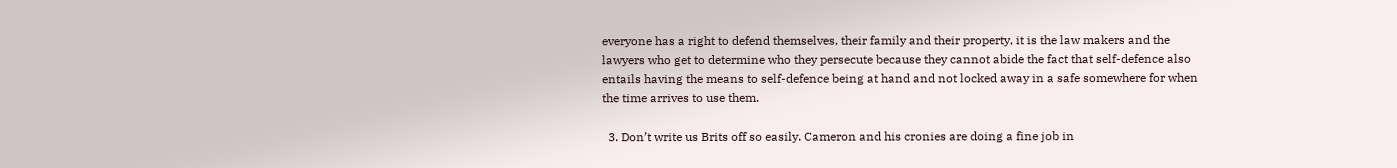everyone has a right to defend themselves, their family and their property, it is the law makers and the lawyers who get to determine who they persecute because they cannot abide the fact that self-defence also entails having the means to self-defence being at hand and not locked away in a safe somewhere for when the time arrives to use them.

  3. Don’t write us Brits off so easily. Cameron and his cronies are doing a fine job in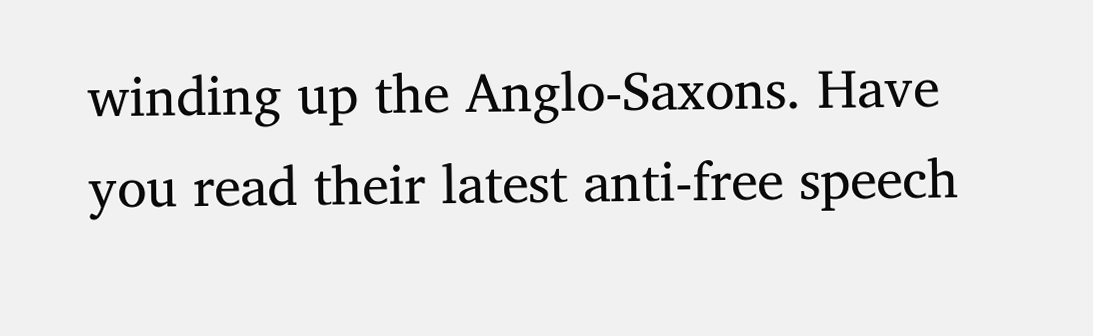winding up the Anglo-Saxons. Have you read their latest anti-free speech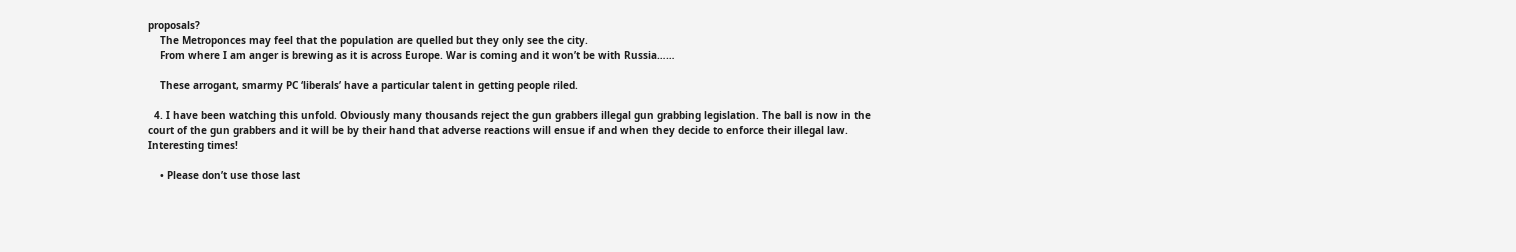proposals?
    The Metroponces may feel that the population are quelled but they only see the city.
    From where I am anger is brewing as it is across Europe. War is coming and it won’t be with Russia……

    These arrogant, smarmy PC ‘liberals’ have a particular talent in getting people riled.

  4. I have been watching this unfold. Obviously many thousands reject the gun grabbers illegal gun grabbing legislation. The ball is now in the court of the gun grabbers and it will be by their hand that adverse reactions will ensue if and when they decide to enforce their illegal law. Interesting times!

    • Please don’t use those last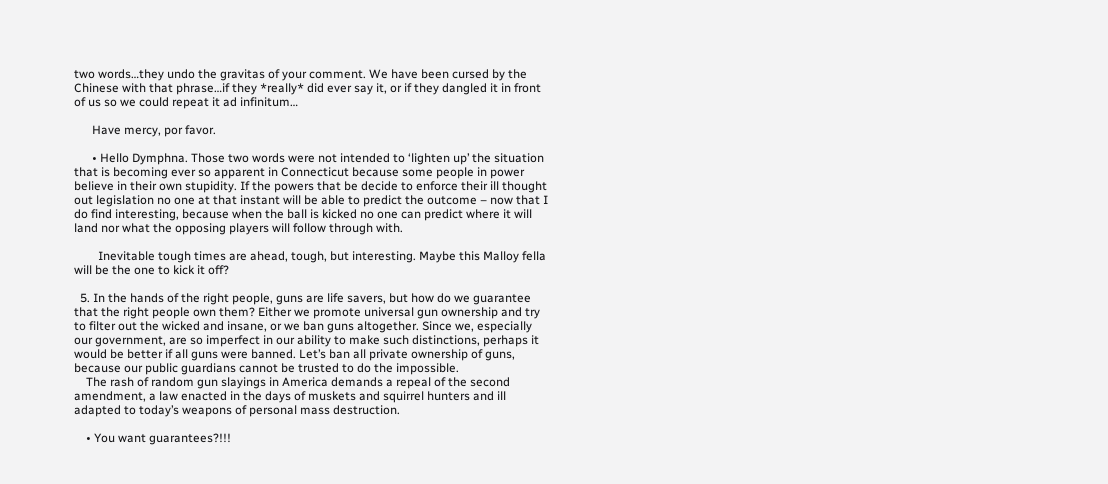two words…they undo the gravitas of your comment. We have been cursed by the Chinese with that phrase…if they *really* did ever say it, or if they dangled it in front of us so we could repeat it ad infinitum…

      Have mercy, por favor.

      • Hello Dymphna. Those two words were not intended to ‘lighten up’ the situation that is becoming ever so apparent in Connecticut because some people in power believe in their own stupidity. If the powers that be decide to enforce their ill thought out legislation no one at that instant will be able to predict the outcome – now that I do find interesting, because when the ball is kicked no one can predict where it will land nor what the opposing players will follow through with.

        Inevitable tough times are ahead, tough, but interesting. Maybe this Malloy fella will be the one to kick it off?

  5. In the hands of the right people, guns are life savers, but how do we guarantee that the right people own them? Either we promote universal gun ownership and try to filter out the wicked and insane, or we ban guns altogether. Since we, especially our government, are so imperfect in our ability to make such distinctions, perhaps it would be better if all guns were banned. Let’s ban all private ownership of guns, because our public guardians cannot be trusted to do the impossible.
    The rash of random gun slayings in America demands a repeal of the second amendment, a law enacted in the days of muskets and squirrel hunters and ill adapted to today’s weapons of personal mass destruction.

    • You want guarantees?!!!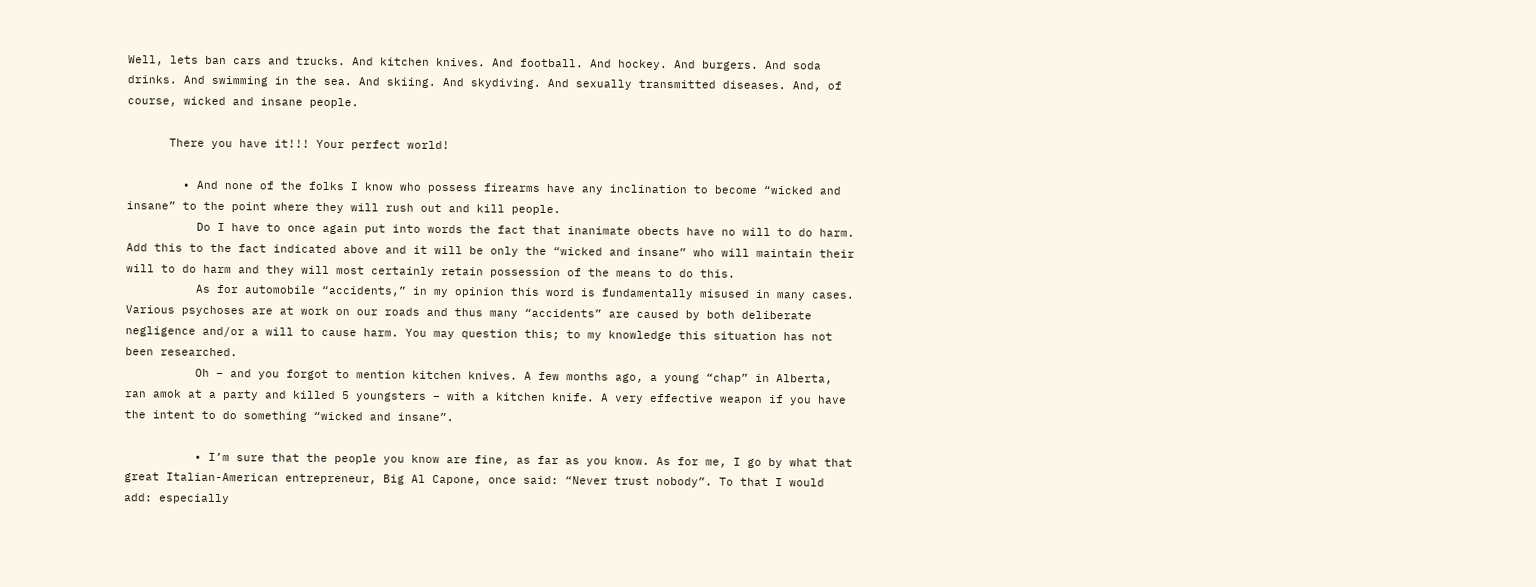Well, lets ban cars and trucks. And kitchen knives. And football. And hockey. And burgers. And soda drinks. And swimming in the sea. And skiing. And skydiving. And sexually transmitted diseases. And, of course, wicked and insane people.

      There you have it!!! Your perfect world!

        • And none of the folks I know who possess firearms have any inclination to become “wicked and insane” to the point where they will rush out and kill people.
          Do I have to once again put into words the fact that inanimate obects have no will to do harm. Add this to the fact indicated above and it will be only the “wicked and insane” who will maintain their will to do harm and they will most certainly retain possession of the means to do this.
          As for automobile “accidents,” in my opinion this word is fundamentally misused in many cases. Various psychoses are at work on our roads and thus many “accidents” are caused by both deliberate negligence and/or a will to cause harm. You may question this; to my knowledge this situation has not been researched.
          Oh – and you forgot to mention kitchen knives. A few months ago, a young “chap” in Alberta, ran amok at a party and killed 5 youngsters – with a kitchen knife. A very effective weapon if you have the intent to do something “wicked and insane”.

          • I’m sure that the people you know are fine, as far as you know. As for me, I go by what that great Italian-American entrepreneur, Big Al Capone, once said: “Never trust nobody”. To that I would add: especially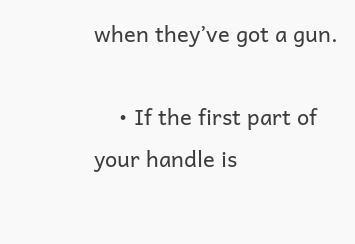when they’ve got a gun.

    • If the first part of your handle is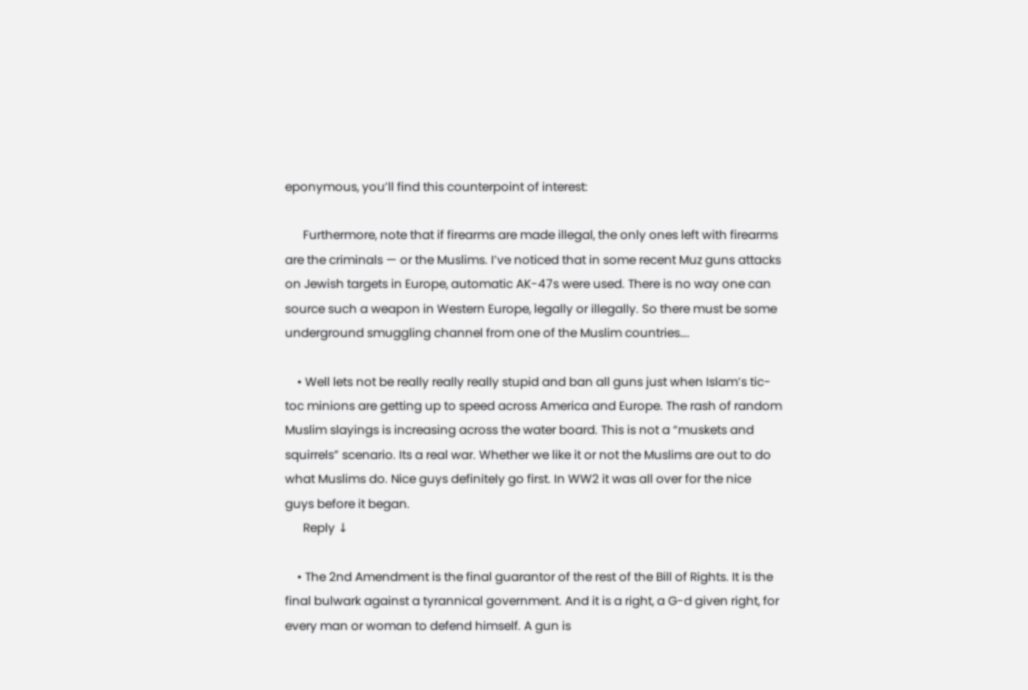eponymous, you’ll find this counterpoint of interest:

      Furthermore, note that if firearms are made illegal, the only ones left with firearms are the criminals — or the Muslims. I’ve noticed that in some recent Muz guns attacks on Jewish targets in Europe, automatic AK-47s were used. There is no way one can source such a weapon in Western Europe, legally or illegally. So there must be some underground smuggling channel from one of the Muslim countries….

    • Well lets not be really really really stupid and ban all guns just when Islam’s tic-toc minions are getting up to speed across America and Europe. The rash of random Muslim slayings is increasing across the water board. This is not a “muskets and squirrels” scenario. Its a real war. Whether we like it or not the Muslims are out to do what Muslims do. Nice guys definitely go first. In WW2 it was all over for the nice guys before it began.
      Reply ↓

    • The 2nd Amendment is the final guarantor of the rest of the Bill of Rights. It is the final bulwark against a tyrannical government. And it is a right, a G-d given right, for every man or woman to defend himself. A gun is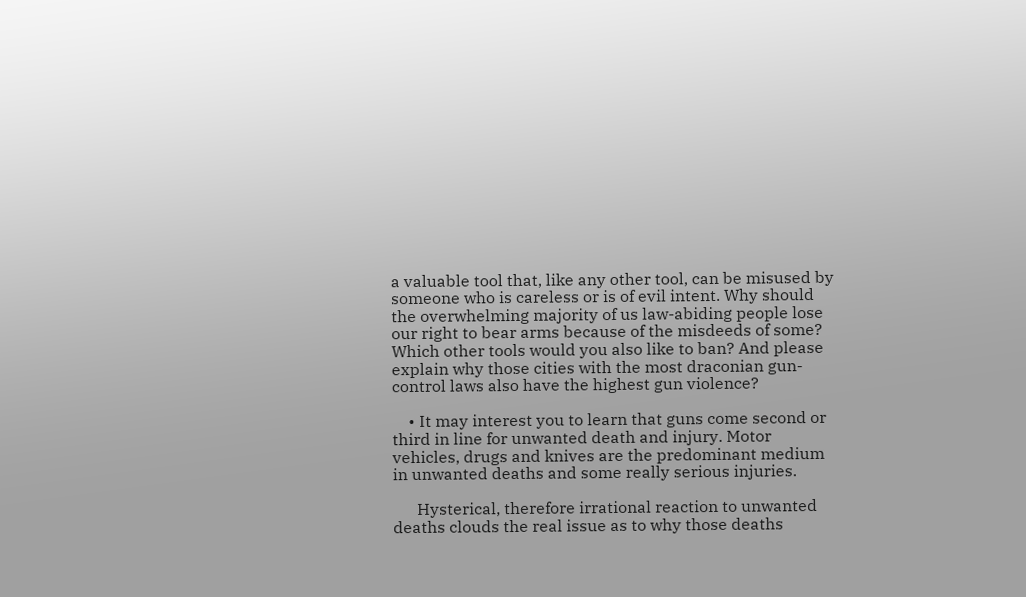a valuable tool that, like any other tool, can be misused by someone who is careless or is of evil intent. Why should the overwhelming majority of us law-abiding people lose our right to bear arms because of the misdeeds of some? Which other tools would you also like to ban? And please explain why those cities with the most draconian gun-control laws also have the highest gun violence?

    • It may interest you to learn that guns come second or third in line for unwanted death and injury. Motor vehicles, drugs and knives are the predominant medium in unwanted deaths and some really serious injuries.

      Hysterical, therefore irrational reaction to unwanted deaths clouds the real issue as to why those deaths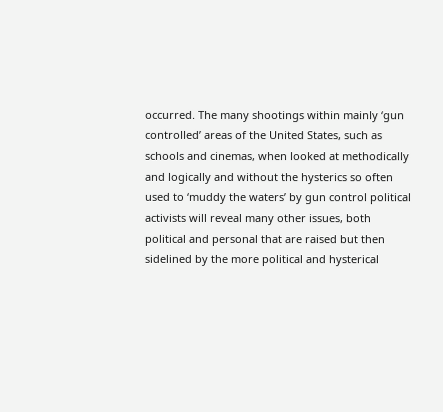occurred. The many shootings within mainly ‘gun controlled’ areas of the United States, such as schools and cinemas, when looked at methodically and logically and without the hysterics so often used to ‘muddy the waters’ by gun control political activists will reveal many other issues, both political and personal that are raised but then sidelined by the more political and hysterical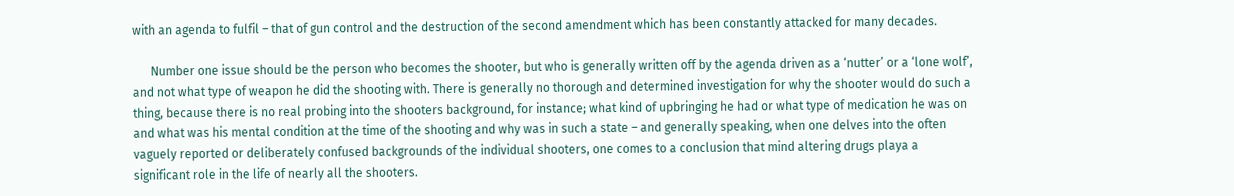with an agenda to fulfil – that of gun control and the destruction of the second amendment which has been constantly attacked for many decades.

      Number one issue should be the person who becomes the shooter, but who is generally written off by the agenda driven as a ‘nutter’ or a ‘lone wolf’, and not what type of weapon he did the shooting with. There is generally no thorough and determined investigation for why the shooter would do such a thing, because there is no real probing into the shooters background, for instance; what kind of upbringing he had or what type of medication he was on and what was his mental condition at the time of the shooting and why was in such a state – and generally speaking, when one delves into the often vaguely reported or deliberately confused backgrounds of the individual shooters, one comes to a conclusion that mind altering drugs playa a significant role in the life of nearly all the shooters.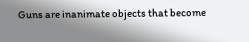Guns are inanimate objects that become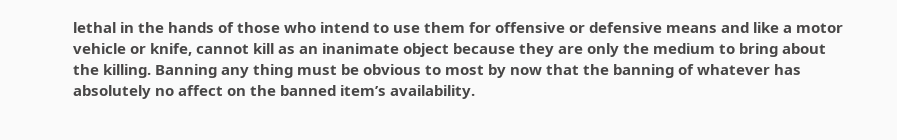lethal in the hands of those who intend to use them for offensive or defensive means and like a motor vehicle or knife, cannot kill as an inanimate object because they are only the medium to bring about the killing. Banning any thing must be obvious to most by now that the banning of whatever has absolutely no affect on the banned item’s availability.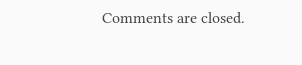Comments are closed.